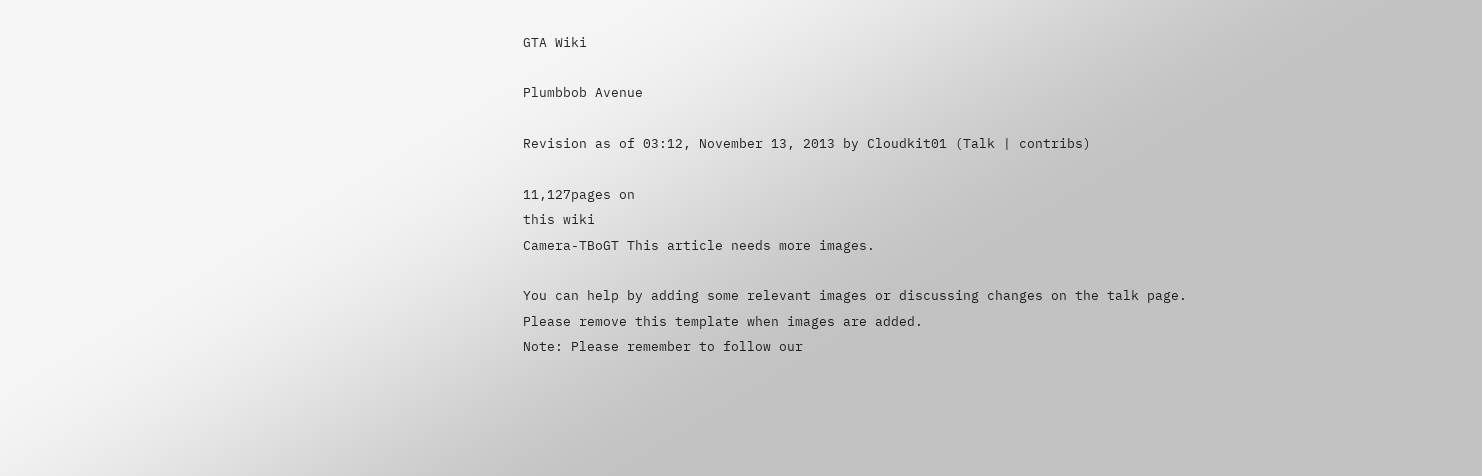GTA Wiki

Plumbbob Avenue

Revision as of 03:12, November 13, 2013 by Cloudkit01 (Talk | contribs)

11,127pages on
this wiki
Camera-TBoGT This article needs more images.

You can help by adding some relevant images or discussing changes on the talk page.
Please remove this template when images are added.
Note: Please remember to follow our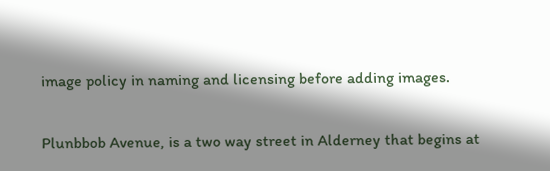image policy in naming and licensing before adding images.


Plunbbob Avenue, is a two way street in Alderney that begins at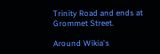Trinity Road and ends at Grommet Street.

Around Wikia's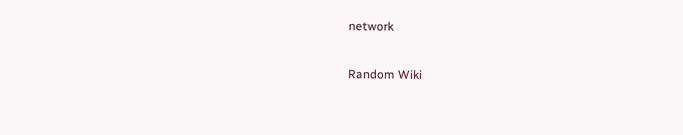network

Random Wiki